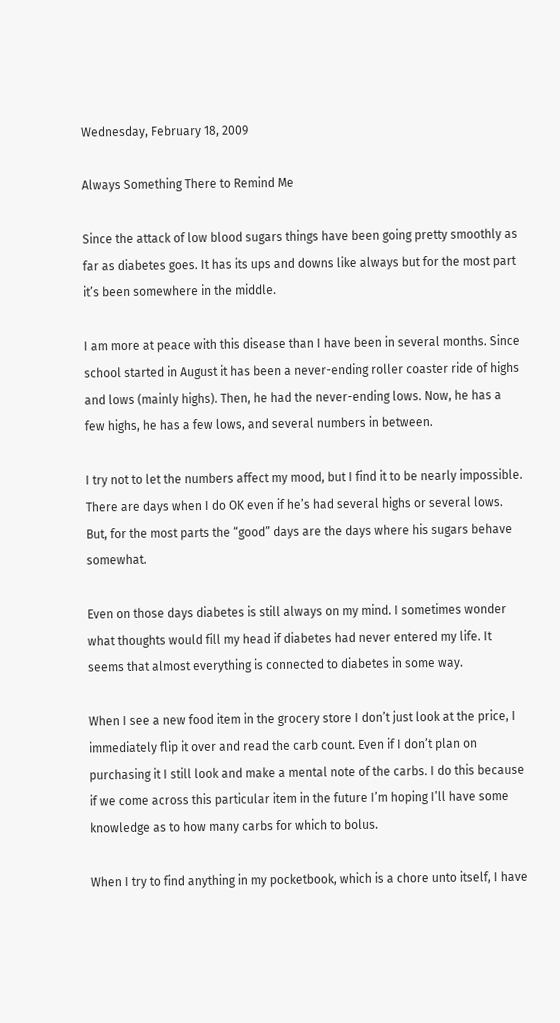Wednesday, February 18, 2009

Always Something There to Remind Me

Since the attack of low blood sugars things have been going pretty smoothly as far as diabetes goes. It has its ups and downs like always but for the most part it’s been somewhere in the middle.

I am more at peace with this disease than I have been in several months. Since school started in August it has been a never-ending roller coaster ride of highs and lows (mainly highs). Then, he had the never-ending lows. Now, he has a few highs, he has a few lows, and several numbers in between.

I try not to let the numbers affect my mood, but I find it to be nearly impossible. There are days when I do OK even if he’s had several highs or several lows. But, for the most parts the “good” days are the days where his sugars behave somewhat.

Even on those days diabetes is still always on my mind. I sometimes wonder what thoughts would fill my head if diabetes had never entered my life. It seems that almost everything is connected to diabetes in some way.

When I see a new food item in the grocery store I don’t just look at the price, I immediately flip it over and read the carb count. Even if I don’t plan on purchasing it I still look and make a mental note of the carbs. I do this because if we come across this particular item in the future I’m hoping I’ll have some knowledge as to how many carbs for which to bolus.

When I try to find anything in my pocketbook, which is a chore unto itself, I have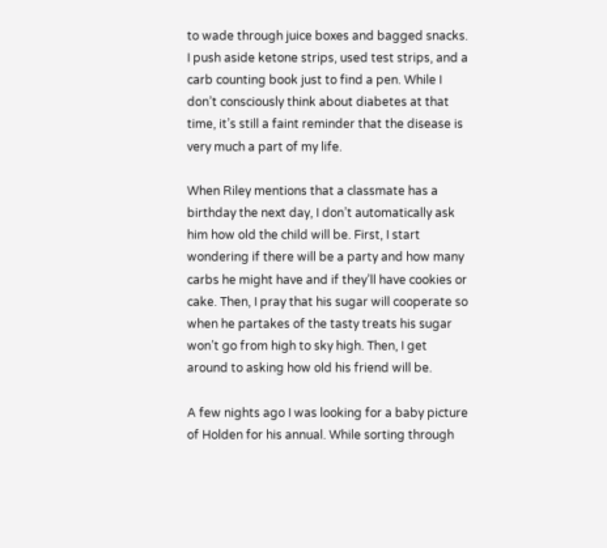to wade through juice boxes and bagged snacks. I push aside ketone strips, used test strips, and a carb counting book just to find a pen. While I don’t consciously think about diabetes at that time, it’s still a faint reminder that the disease is very much a part of my life.

When Riley mentions that a classmate has a birthday the next day, I don’t automatically ask him how old the child will be. First, I start wondering if there will be a party and how many carbs he might have and if they’ll have cookies or cake. Then, I pray that his sugar will cooperate so when he partakes of the tasty treats his sugar won’t go from high to sky high. Then, I get around to asking how old his friend will be.

A few nights ago I was looking for a baby picture of Holden for his annual. While sorting through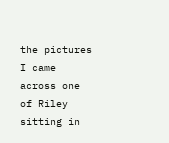the pictures I came across one of Riley sitting in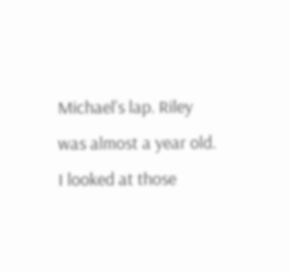Michael’s lap. Riley was almost a year old. I looked at those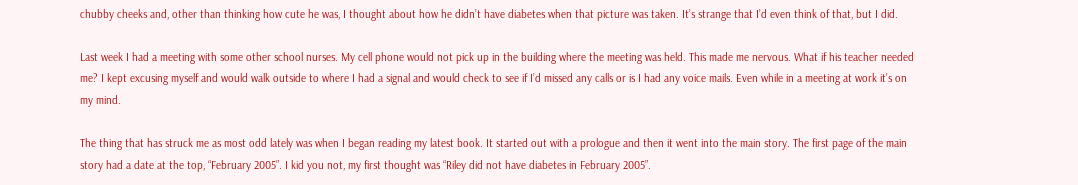chubby cheeks and, other than thinking how cute he was, I thought about how he didn’t have diabetes when that picture was taken. It’s strange that I’d even think of that, but I did.

Last week I had a meeting with some other school nurses. My cell phone would not pick up in the building where the meeting was held. This made me nervous. What if his teacher needed me? I kept excusing myself and would walk outside to where I had a signal and would check to see if I’d missed any calls or is I had any voice mails. Even while in a meeting at work it’s on my mind.

The thing that has struck me as most odd lately was when I began reading my latest book. It started out with a prologue and then it went into the main story. The first page of the main story had a date at the top, “February 2005”. I kid you not, my first thought was “Riley did not have diabetes in February 2005”.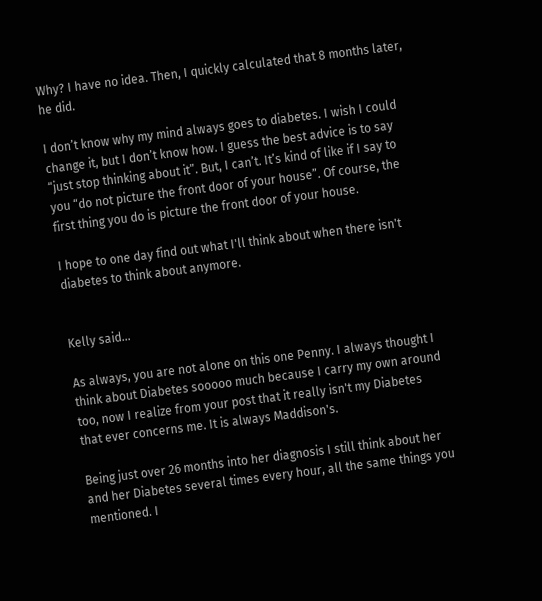Why? I have no idea. Then, I quickly calculated that 8 months later, he did.

I don’t know why my mind always goes to diabetes. I wish I could change it, but I don’t know how. I guess the best advice is to say “just stop thinking about it”. But, I can’t. It’s kind of like if I say to you “do not picture the front door of your house”. Of course, the first thing you do is picture the front door of your house.

I hope to one day find out what I'll think about when there isn't diabetes to think about anymore.


Kelly said...

As always, you are not alone on this one Penny. I always thought I think about Diabetes sooooo much because I carry my own around too, now I realize from your post that it really isn't my Diabetes that ever concerns me. It is always Maddison's.

Being just over 26 months into her diagnosis I still think about her and her Diabetes several times every hour, all the same things you mentioned. I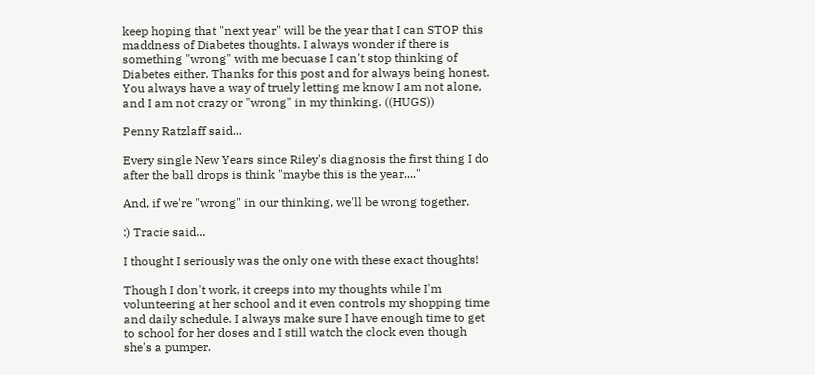keep hoping that "next year" will be the year that I can STOP this maddness of Diabetes thoughts. I always wonder if there is something "wrong" with me becuase I can't stop thinking of Diabetes either. Thanks for this post and for always being honest. You always have a way of truely letting me know I am not alone, and I am not crazy or "wrong" in my thinking. ((HUGS))

Penny Ratzlaff said...

Every single New Years since Riley's diagnosis the first thing I do after the ball drops is think "maybe this is the year...."

And, if we're "wrong" in our thinking, we'll be wrong together.

:) Tracie said...

I thought I seriously was the only one with these exact thoughts!

Though I don't work, it creeps into my thoughts while I'm volunteering at her school and it even controls my shopping time and daily schedule. I always make sure I have enough time to get to school for her doses and I still watch the clock even though she's a pumper.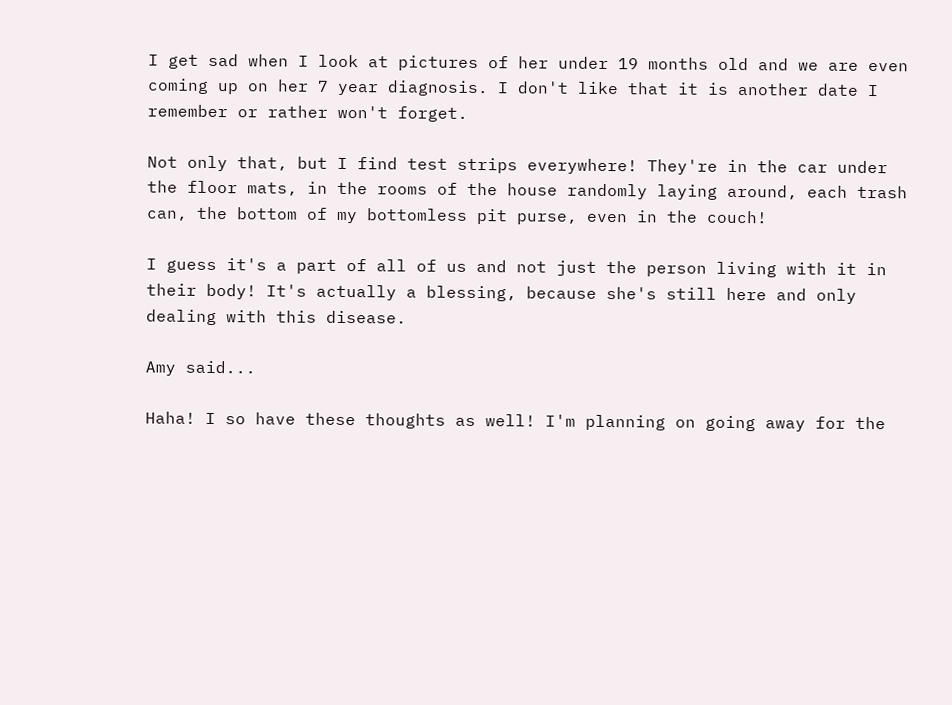I get sad when I look at pictures of her under 19 months old and we are even coming up on her 7 year diagnosis. I don't like that it is another date I remember or rather won't forget.

Not only that, but I find test strips everywhere! They're in the car under the floor mats, in the rooms of the house randomly laying around, each trash can, the bottom of my bottomless pit purse, even in the couch!

I guess it's a part of all of us and not just the person living with it in their body! It's actually a blessing, because she's still here and only dealing with this disease.

Amy said...

Haha! I so have these thoughts as well! I'm planning on going away for the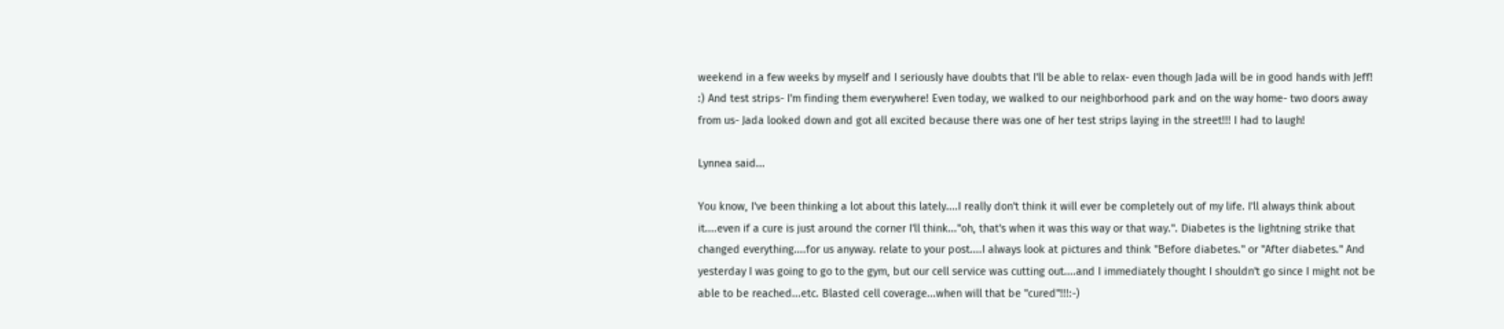weekend in a few weeks by myself and I seriously have doubts that I'll be able to relax- even though Jada will be in good hands with Jeff! :) And test strips- I'm finding them everywhere! Even today, we walked to our neighborhood park and on the way home- two doors away from us- Jada looked down and got all excited because there was one of her test strips laying in the street!!! I had to laugh!

Lynnea said...

You know, I've been thinking a lot about this lately....I really don't think it will ever be completely out of my life. I'll always think about it....even if a cure is just around the corner I'll think..."oh, that's when it was this way or that way.". Diabetes is the lightning strike that changed everything....for us anyway. relate to your post....I always look at pictures and think "Before diabetes." or "After diabetes." And yesterday I was going to go to the gym, but our cell service was cutting out....and I immediately thought I shouldn't go since I might not be able to be reached...etc. Blasted cell coverage...when will that be "cured"!!!:-)